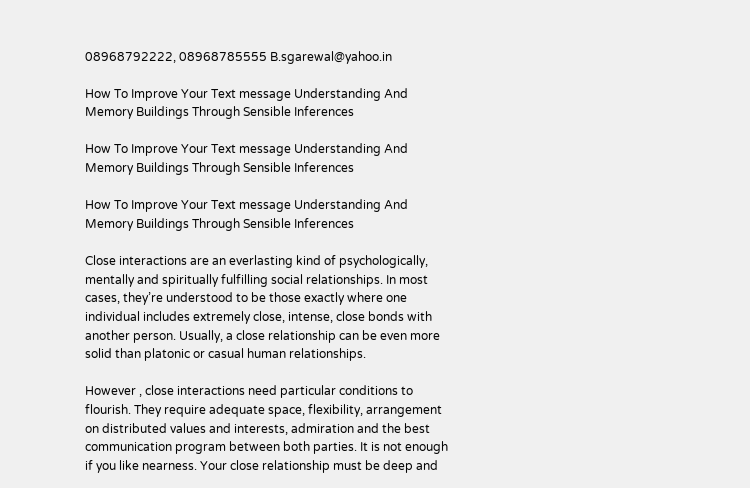08968792222, 08968785555 B.sgarewal@yahoo.in

How To Improve Your Text message Understanding And Memory Buildings Through Sensible Inferences

How To Improve Your Text message Understanding And Memory Buildings Through Sensible Inferences

How To Improve Your Text message Understanding And Memory Buildings Through Sensible Inferences

Close interactions are an everlasting kind of psychologically, mentally and spiritually fulfilling social relationships. In most cases, they’re understood to be those exactly where one individual includes extremely close, intense, close bonds with another person. Usually, a close relationship can be even more solid than platonic or casual human relationships.

However , close interactions need particular conditions to flourish. They require adequate space, flexibility, arrangement on distributed values and interests, admiration and the best communication program between both parties. It is not enough if you like nearness. Your close relationship must be deep and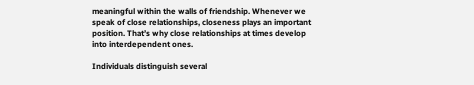meaningful within the walls of friendship. Whenever we speak of close relationships, closeness plays an important position. That’s why close relationships at times develop into interdependent ones.

Individuals distinguish several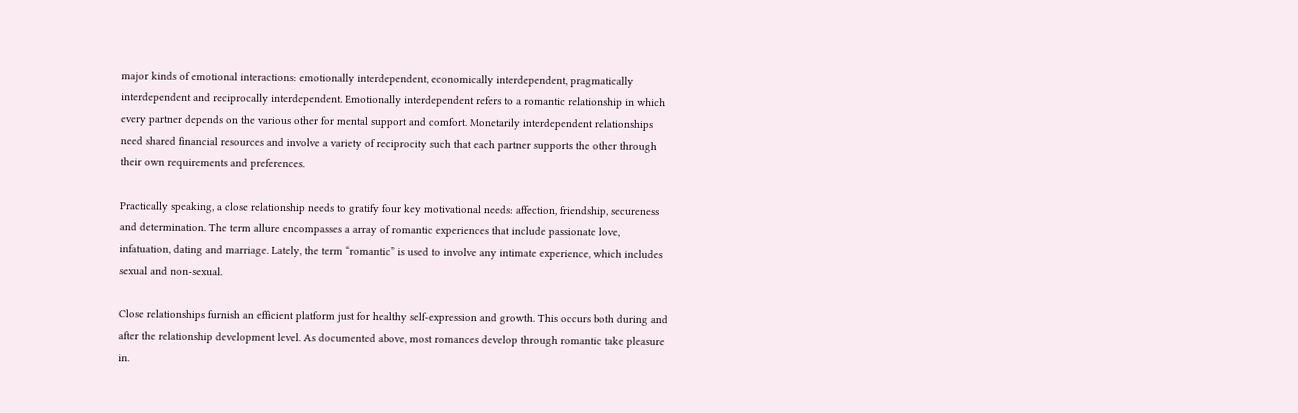major kinds of emotional interactions: emotionally interdependent, economically interdependent, pragmatically interdependent and reciprocally interdependent. Emotionally interdependent refers to a romantic relationship in which every partner depends on the various other for mental support and comfort. Monetarily interdependent relationships need shared financial resources and involve a variety of reciprocity such that each partner supports the other through their own requirements and preferences.

Practically speaking, a close relationship needs to gratify four key motivational needs: affection, friendship, secureness and determination. The term allure encompasses a array of romantic experiences that include passionate love, infatuation, dating and marriage. Lately, the term “romantic” is used to involve any intimate experience, which includes sexual and non-sexual.

Close relationships furnish an efficient platform just for healthy self-expression and growth. This occurs both during and after the relationship development level. As documented above, most romances develop through romantic take pleasure in.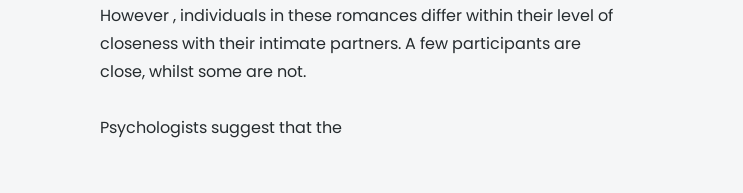However , individuals in these romances differ within their level of closeness with their intimate partners. A few participants are close, whilst some are not.

Psychologists suggest that the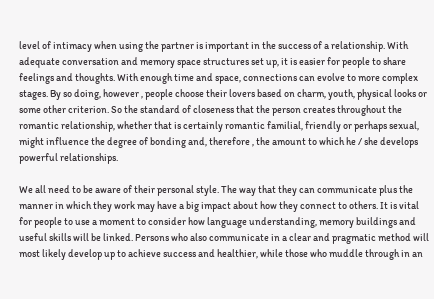level of intimacy when using the partner is important in the success of a relationship. With adequate conversation and memory space structures set up, it is easier for people to share feelings and thoughts. With enough time and space, connections can evolve to more complex stages. By so doing, however , people choose their lovers based on charm, youth, physical looks or some other criterion. So the standard of closeness that the person creates throughout the romantic relationship, whether that is certainly romantic familial, friendly or perhaps sexual, might influence the degree of bonding and, therefore , the amount to which he / she develops powerful relationships.

We all need to be aware of their personal style. The way that they can communicate plus the manner in which they work may have a big impact about how they connect to others. It is vital for people to use a moment to consider how language understanding, memory buildings and useful skills will be linked. Persons who also communicate in a clear and pragmatic method will most likely develop up to achieve success and healthier, while those who muddle through in an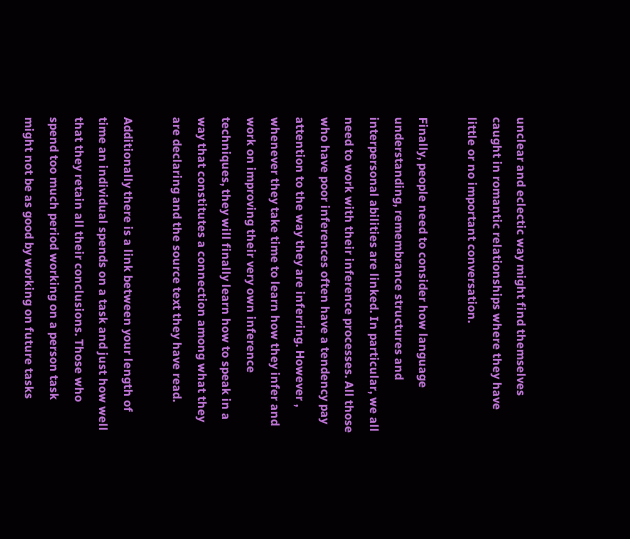unclear and eclectic way might find themselves caught in romantic relationships where they have little or no important conversation.

Finally, people need to consider how language understanding, remembrance structures and interpersonal abilities are linked. In particular, we all need to work with their inference processes. All those who have poor inferences often have a tendency pay attention to the way they are inferring. However , whenever they take time to learn how they infer and work on improving their very own inference techniques, they will finally learn how to speak in a way that constitutes a connection among what they are declaring and the source text they have read.

Additionally there is a link between your length of time an individual spends on a task and just how well that they retain all their conclusions. Those who spend too much period working on a person task might not be as good by working on future tasks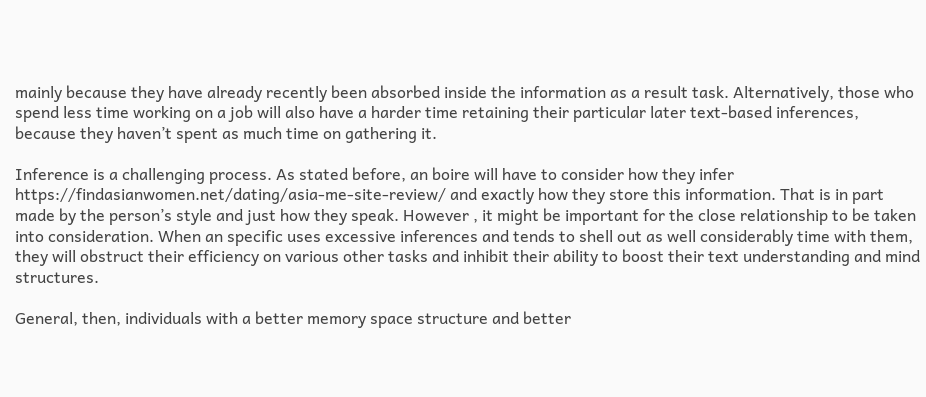mainly because they have already recently been absorbed inside the information as a result task. Alternatively, those who spend less time working on a job will also have a harder time retaining their particular later text-based inferences, because they haven’t spent as much time on gathering it.

Inference is a challenging process. As stated before, an boire will have to consider how they infer https://findasianwomen.net/dating/asia-me-site-review/ and exactly how they store this information. That is in part made by the person’s style and just how they speak. However , it might be important for the close relationship to be taken into consideration. When an specific uses excessive inferences and tends to shell out as well considerably time with them, they will obstruct their efficiency on various other tasks and inhibit their ability to boost their text understanding and mind structures.

General, then, individuals with a better memory space structure and better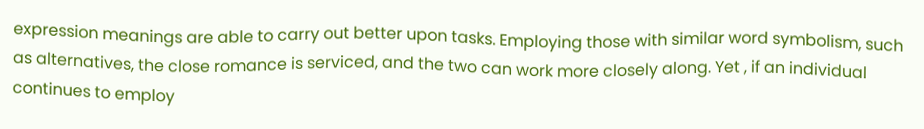expression meanings are able to carry out better upon tasks. Employing those with similar word symbolism, such as alternatives, the close romance is serviced, and the two can work more closely along. Yet , if an individual continues to employ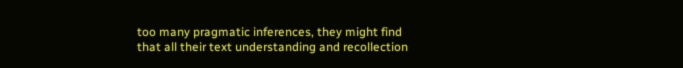too many pragmatic inferences, they might find that all their text understanding and recollection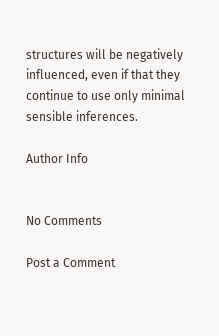structures will be negatively influenced, even if that they continue to use only minimal sensible inferences.

Author Info


No Comments

Post a Comment